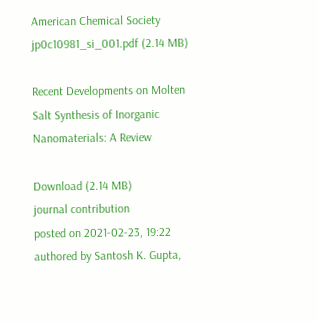American Chemical Society
jp0c10981_si_001.pdf (2.14 MB)

Recent Developments on Molten Salt Synthesis of Inorganic Nanomaterials: A Review

Download (2.14 MB)
journal contribution
posted on 2021-02-23, 19:22 authored by Santosh K. Gupta,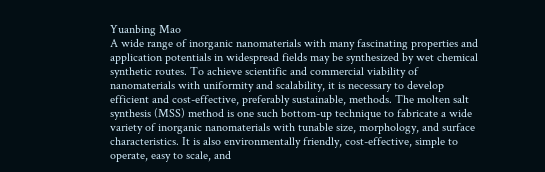Yuanbing Mao
A wide range of inorganic nanomaterials with many fascinating properties and application potentials in widespread fields may be synthesized by wet chemical synthetic routes. To achieve scientific and commercial viability of nanomaterials with uniformity and scalability, it is necessary to develop efficient and cost-effective, preferably sustainable, methods. The molten salt synthesis (MSS) method is one such bottom-up technique to fabricate a wide variety of inorganic nanomaterials with tunable size, morphology, and surface characteristics. It is also environmentally friendly, cost-effective, simple to operate, easy to scale, and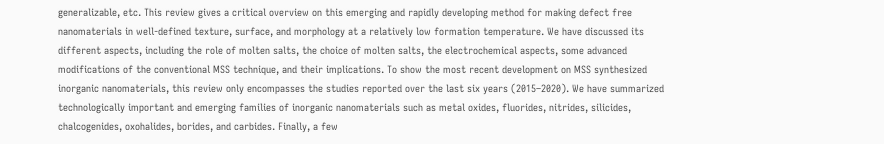generalizable, etc. This review gives a critical overview on this emerging and rapidly developing method for making defect free nanomaterials in well-defined texture, surface, and morphology at a relatively low formation temperature. We have discussed its different aspects, including the role of molten salts, the choice of molten salts, the electrochemical aspects, some advanced modifications of the conventional MSS technique, and their implications. To show the most recent development on MSS synthesized inorganic nanomaterials, this review only encompasses the studies reported over the last six years (2015–2020). We have summarized technologically important and emerging families of inorganic nanomaterials such as metal oxides, fluorides, nitrides, silicides, chalcogenides, oxohalides, borides, and carbides. Finally, a few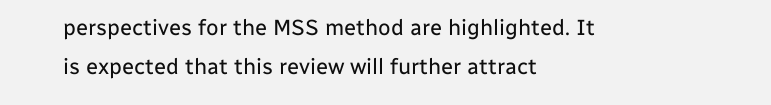perspectives for the MSS method are highlighted. It is expected that this review will further attract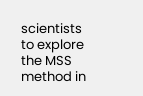scientists to explore the MSS method in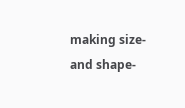making size- and shape-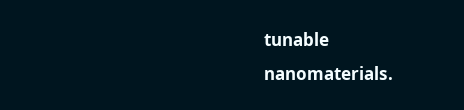tunable nanomaterials.